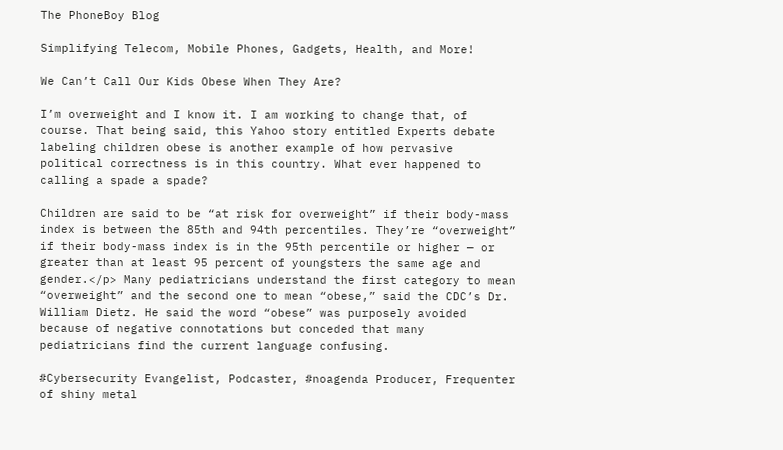The PhoneBoy Blog

Simplifying Telecom, Mobile Phones, Gadgets, Health, and More!

We Can’t Call Our Kids Obese When They Are?

I’m overweight and I know it. I am working to change that, of course. That being said, this Yahoo story entitled Experts debate labeling children obese is another example of how pervasive political correctness is in this country. What ever happened to calling a spade a spade?

Children are said to be “at risk for overweight” if their body-mass index is between the 85th and 94th percentiles. They’re “overweight” if their body-mass index is in the 95th percentile or higher — or greater than at least 95 percent of youngsters the same age and gender.</p> Many pediatricians understand the first category to mean “overweight” and the second one to mean “obese,” said the CDC’s Dr. William Dietz. He said the word “obese” was purposely avoided because of negative connotations but conceded that many pediatricians find the current language confusing.

#Cybersecurity Evangelist, Podcaster, #noagenda Producer, Frequenter of shiny metal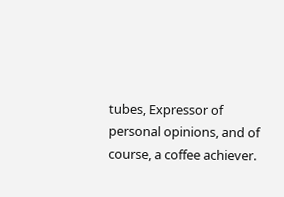tubes, Expressor of personal opinions, and of course, a coffee achiever.